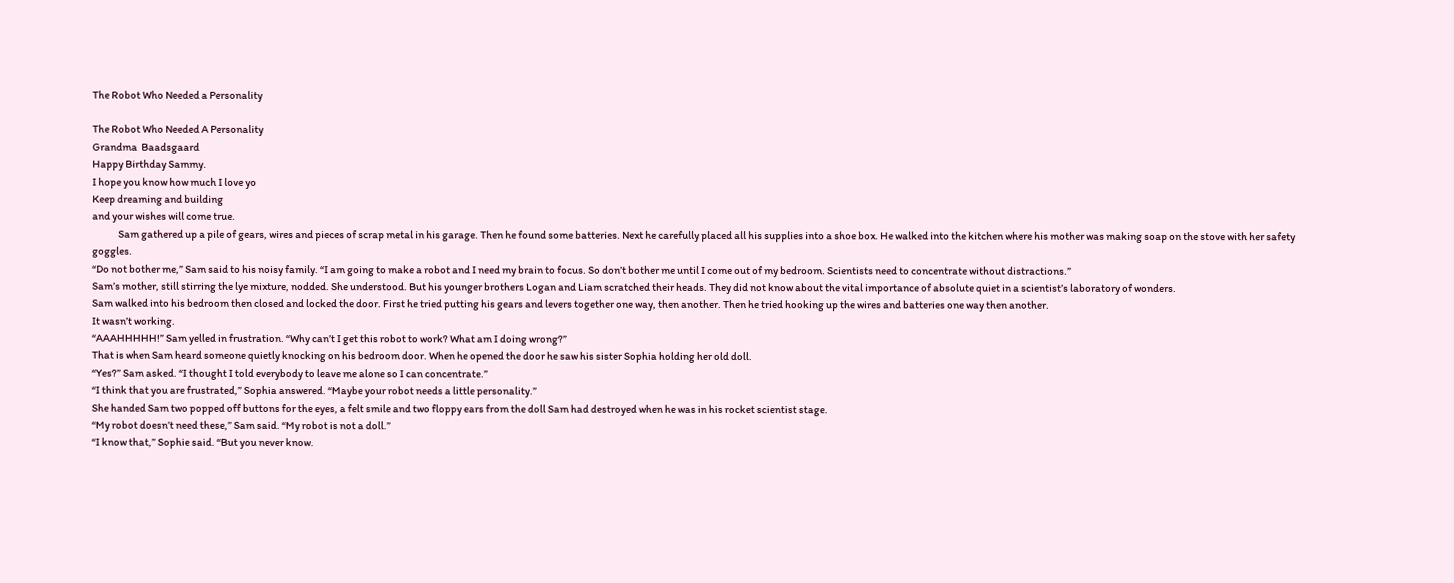The Robot Who Needed a Personality

The Robot Who Needed A Personality
Grandma  Baadsgaard
Happy Birthday Sammy.
I hope you know how much I love yo
Keep dreaming and building
and your wishes will come true.
             Sam gathered up a pile of gears, wires and pieces of scrap metal in his garage. Then he found some batteries. Next he carefully placed all his supplies into a shoe box. He walked into the kitchen where his mother was making soap on the stove with her safety goggles.
“Do not bother me,” Sam said to his noisy family. “I am going to make a robot and I need my brain to focus. So don’t bother me until I come out of my bedroom. Scientists need to concentrate without distractions.”
Sam’s mother, still stirring the lye mixture, nodded. She understood. But his younger brothers Logan and Liam scratched their heads. They did not know about the vital importance of absolute quiet in a scientist’s laboratory of wonders.
Sam walked into his bedroom then closed and locked the door. First he tried putting his gears and levers together one way, then another. Then he tried hooking up the wires and batteries one way then another.
It wasn’t working.
“AAAHHHHH!” Sam yelled in frustration. “Why can’t I get this robot to work? What am I doing wrong?”
That is when Sam heard someone quietly knocking on his bedroom door. When he opened the door he saw his sister Sophia holding her old doll.
“Yes?” Sam asked. “I thought I told everybody to leave me alone so I can concentrate.”
“I think that you are frustrated,” Sophia answered. “Maybe your robot needs a little personality.”
She handed Sam two popped off buttons for the eyes, a felt smile and two floppy ears from the doll Sam had destroyed when he was in his rocket scientist stage.
“My robot doesn’t need these,” Sam said. “My robot is not a doll.”
“I know that,” Sophie said. “But you never know.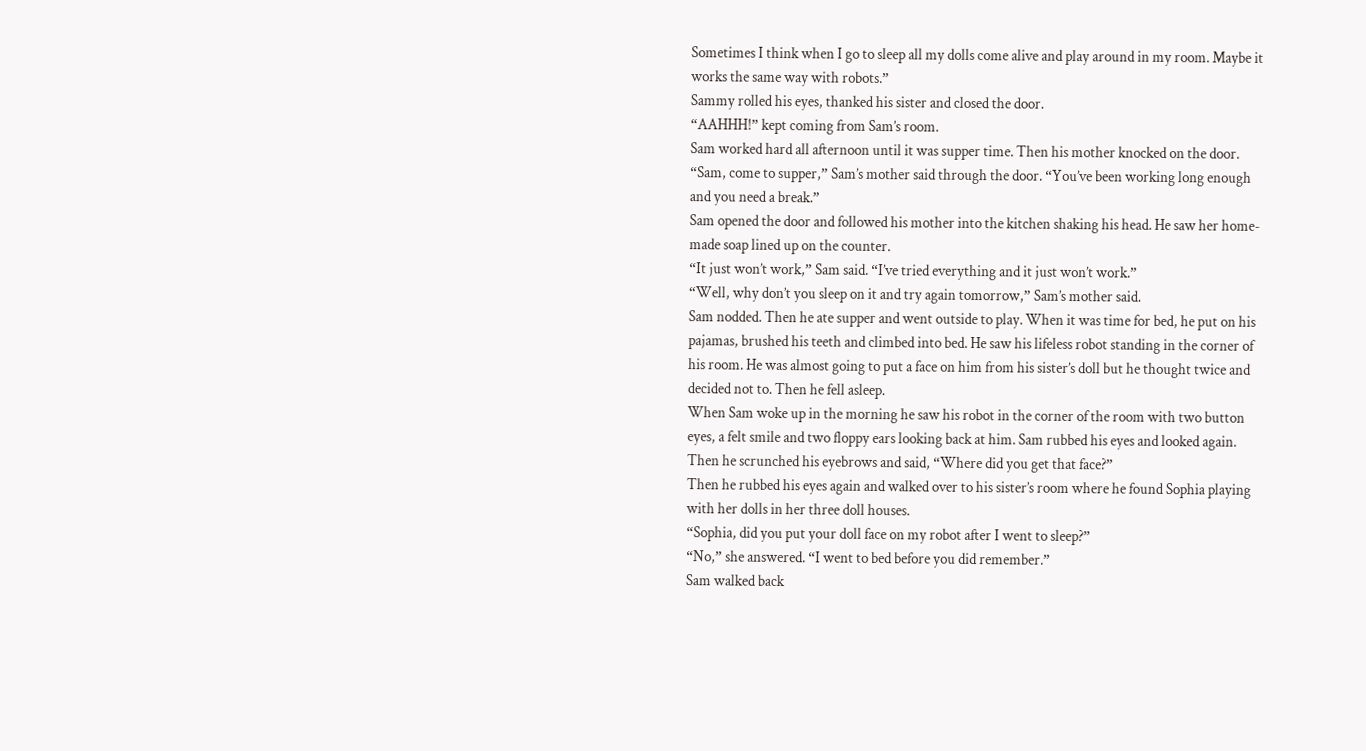Sometimes I think when I go to sleep all my dolls come alive and play around in my room. Maybe it works the same way with robots.”
Sammy rolled his eyes, thanked his sister and closed the door.
“AAHHH!” kept coming from Sam’s room.
Sam worked hard all afternoon until it was supper time. Then his mother knocked on the door.
“Sam, come to supper,” Sam’s mother said through the door. “You’ve been working long enough and you need a break.”
Sam opened the door and followed his mother into the kitchen shaking his head. He saw her home-made soap lined up on the counter.
“It just won’t work,” Sam said. “I’ve tried everything and it just won’t work.”
“Well, why don’t you sleep on it and try again tomorrow,” Sam’s mother said.
Sam nodded. Then he ate supper and went outside to play. When it was time for bed, he put on his pajamas, brushed his teeth and climbed into bed. He saw his lifeless robot standing in the corner of his room. He was almost going to put a face on him from his sister’s doll but he thought twice and decided not to. Then he fell asleep.
When Sam woke up in the morning he saw his robot in the corner of the room with two button eyes, a felt smile and two floppy ears looking back at him. Sam rubbed his eyes and looked again.
Then he scrunched his eyebrows and said, “Where did you get that face?”
Then he rubbed his eyes again and walked over to his sister’s room where he found Sophia playing with her dolls in her three doll houses.
“Sophia, did you put your doll face on my robot after I went to sleep?”
“No,” she answered. “I went to bed before you did remember.”
Sam walked back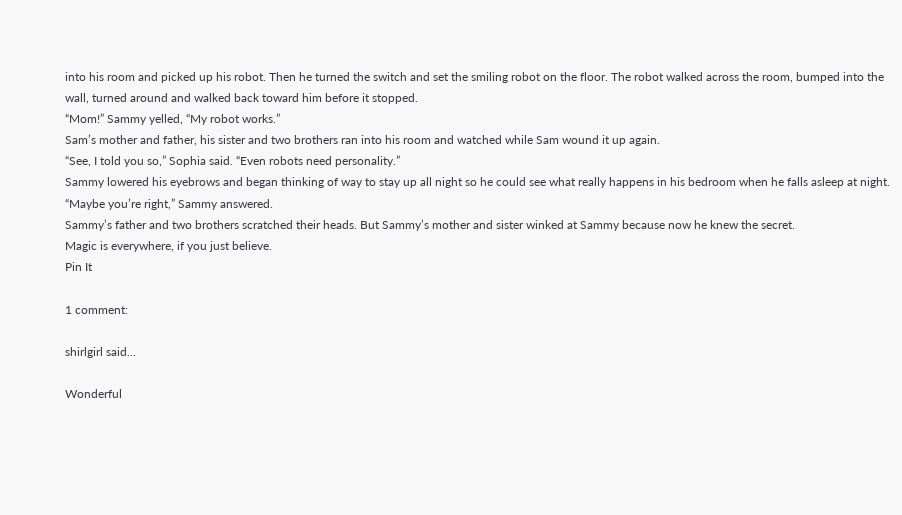into his room and picked up his robot. Then he turned the switch and set the smiling robot on the floor. The robot walked across the room, bumped into the wall, turned around and walked back toward him before it stopped.
“Mom!” Sammy yelled, “My robot works.”
Sam’s mother and father, his sister and two brothers ran into his room and watched while Sam wound it up again.
“See, I told you so,” Sophia said. “Even robots need personality.”
Sammy lowered his eyebrows and began thinking of way to stay up all night so he could see what really happens in his bedroom when he falls asleep at night.
“Maybe you’re right,” Sammy answered.
Sammy’s father and two brothers scratched their heads. But Sammy’s mother and sister winked at Sammy because now he knew the secret.
Magic is everywhere, if you just believe.
Pin It

1 comment:

shirlgirl said...

Wonderful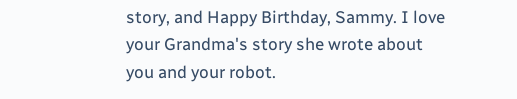story, and Happy Birthday, Sammy. I love your Grandma's story she wrote about you and your robot.